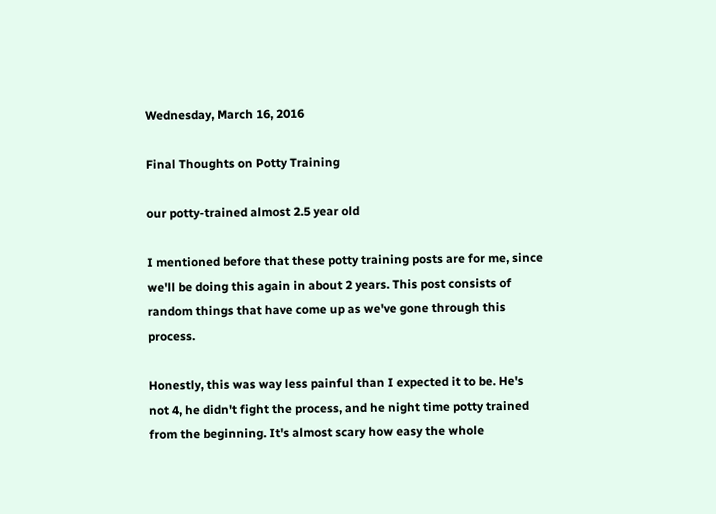Wednesday, March 16, 2016

Final Thoughts on Potty Training

our potty-trained almost 2.5 year old

I mentioned before that these potty training posts are for me, since we'll be doing this again in about 2 years. This post consists of random things that have come up as we've gone through this process.

Honestly, this was way less painful than I expected it to be. He's not 4, he didn't fight the process, and he night time potty trained from the beginning. It's almost scary how easy the whole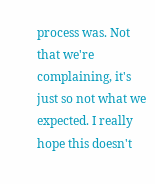process was. Not that we're complaining, it's just so not what we expected. I really hope this doesn't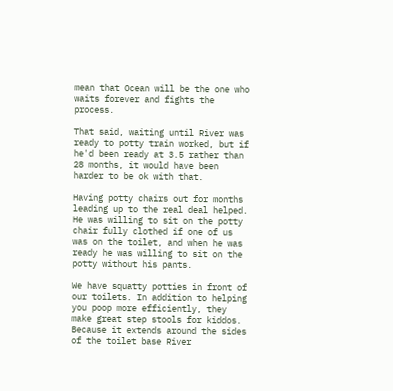mean that Ocean will be the one who waits forever and fights the process.

That said, waiting until River was ready to potty train worked, but if he'd been ready at 3.5 rather than 28 months, it would have been harder to be ok with that.

Having potty chairs out for months leading up to the real deal helped. He was willing to sit on the potty chair fully clothed if one of us was on the toilet, and when he was ready he was willing to sit on the potty without his pants.

We have squatty potties in front of our toilets. In addition to helping you poop more efficiently, they make great step stools for kiddos. Because it extends around the sides of the toilet base River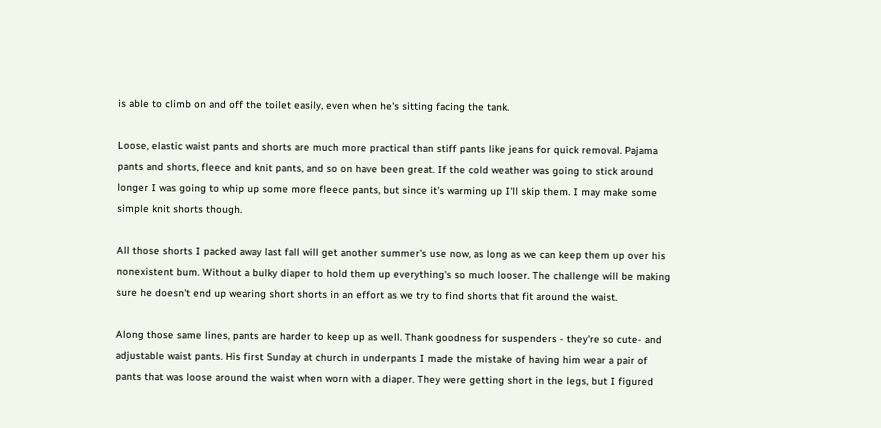is able to climb on and off the toilet easily, even when he's sitting facing the tank.

Loose, elastic waist pants and shorts are much more practical than stiff pants like jeans for quick removal. Pajama pants and shorts, fleece and knit pants, and so on have been great. If the cold weather was going to stick around longer I was going to whip up some more fleece pants, but since it's warming up I'll skip them. I may make some simple knit shorts though.

All those shorts I packed away last fall will get another summer's use now, as long as we can keep them up over his nonexistent bum. Without a bulky diaper to hold them up everything's so much looser. The challenge will be making sure he doesn't end up wearing short shorts in an effort as we try to find shorts that fit around the waist.

Along those same lines, pants are harder to keep up as well. Thank goodness for suspenders - they're so cute- and adjustable waist pants. His first Sunday at church in underpants I made the mistake of having him wear a pair of pants that was loose around the waist when worn with a diaper. They were getting short in the legs, but I figured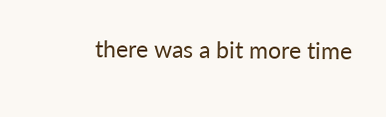there was a bit more time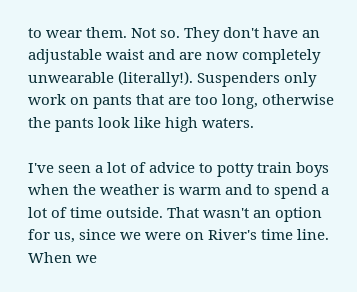to wear them. Not so. They don't have an adjustable waist and are now completely unwearable (literally!). Suspenders only work on pants that are too long, otherwise the pants look like high waters.

I've seen a lot of advice to potty train boys when the weather is warm and to spend a lot of time outside. That wasn't an option for us, since we were on River's time line. When we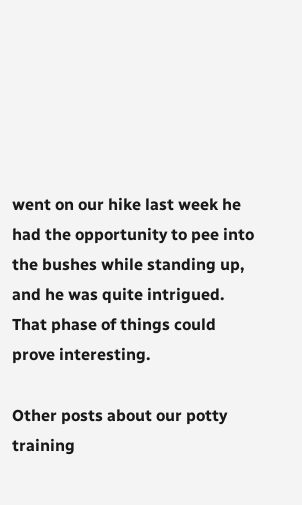went on our hike last week he had the opportunity to pee into the bushes while standing up, and he was quite intrigued. That phase of things could prove interesting.

Other posts about our potty training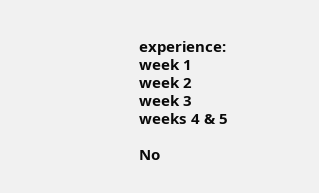experience:
week 1
week 2
week 3
weeks 4 & 5

No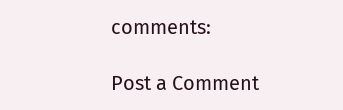comments:

Post a Comment